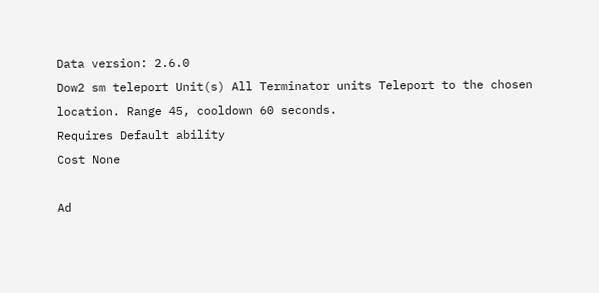Data version: 2.6.0
Dow2 sm teleport Unit(s) All Terminator units Teleport to the chosen location. Range 45, cooldown 60 seconds.
Requires Default ability
Cost None

Ad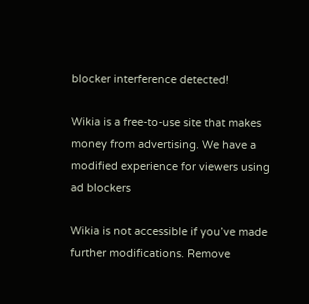blocker interference detected!

Wikia is a free-to-use site that makes money from advertising. We have a modified experience for viewers using ad blockers

Wikia is not accessible if you’ve made further modifications. Remove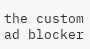the custom ad blocker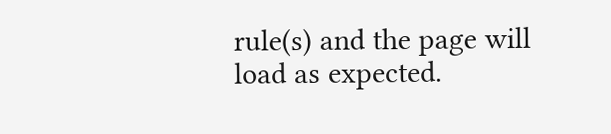rule(s) and the page will load as expected.